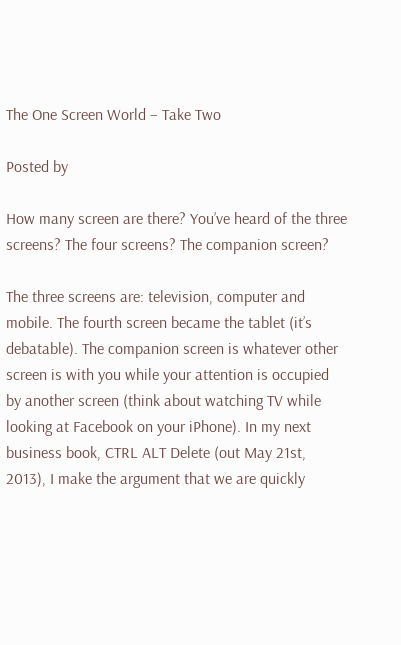The One Screen World – Take Two

Posted by

How many screen are there? You’ve heard of the three screens? The four screens? The companion screen?

The three screens are: television, computer and mobile. The fourth screen became the tablet (it’s debatable). The companion screen is whatever other screen is with you while your attention is occupied by another screen (think about watching TV while looking at Facebook on your iPhone). In my next business book, CTRL ALT Delete (out May 21st, 2013), I make the argument that we are quickly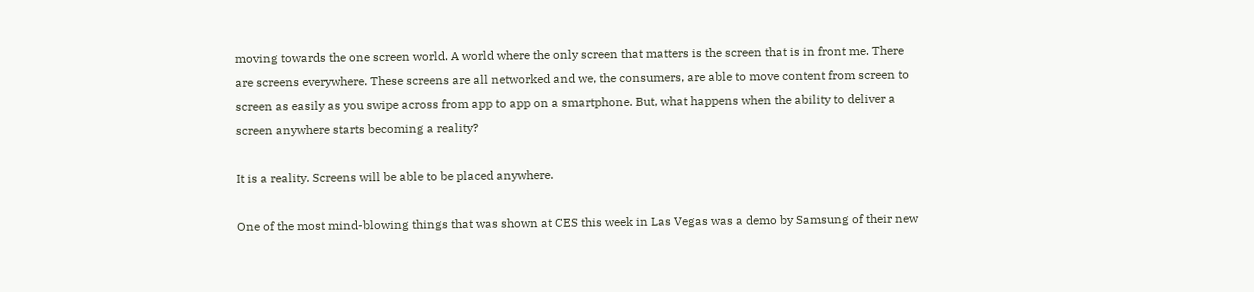moving towards the one screen world. A world where the only screen that matters is the screen that is in front me. There are screens everywhere. These screens are all networked and we, the consumers, are able to move content from screen to screen as easily as you swipe across from app to app on a smartphone. But, what happens when the ability to deliver a screen anywhere starts becoming a reality?

It is a reality. Screens will be able to be placed anywhere.

One of the most mind-blowing things that was shown at CES this week in Las Vegas was a demo by Samsung of their new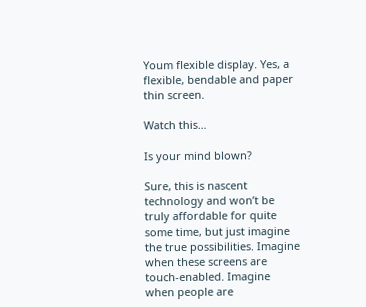Youm flexible display. Yes, a flexible, bendable and paper thin screen.

Watch this…

Is your mind blown?

Sure, this is nascent technology and won’t be truly affordable for quite some time, but just imagine the true possibilities. Imagine when these screens are touch-enabled. Imagine when people are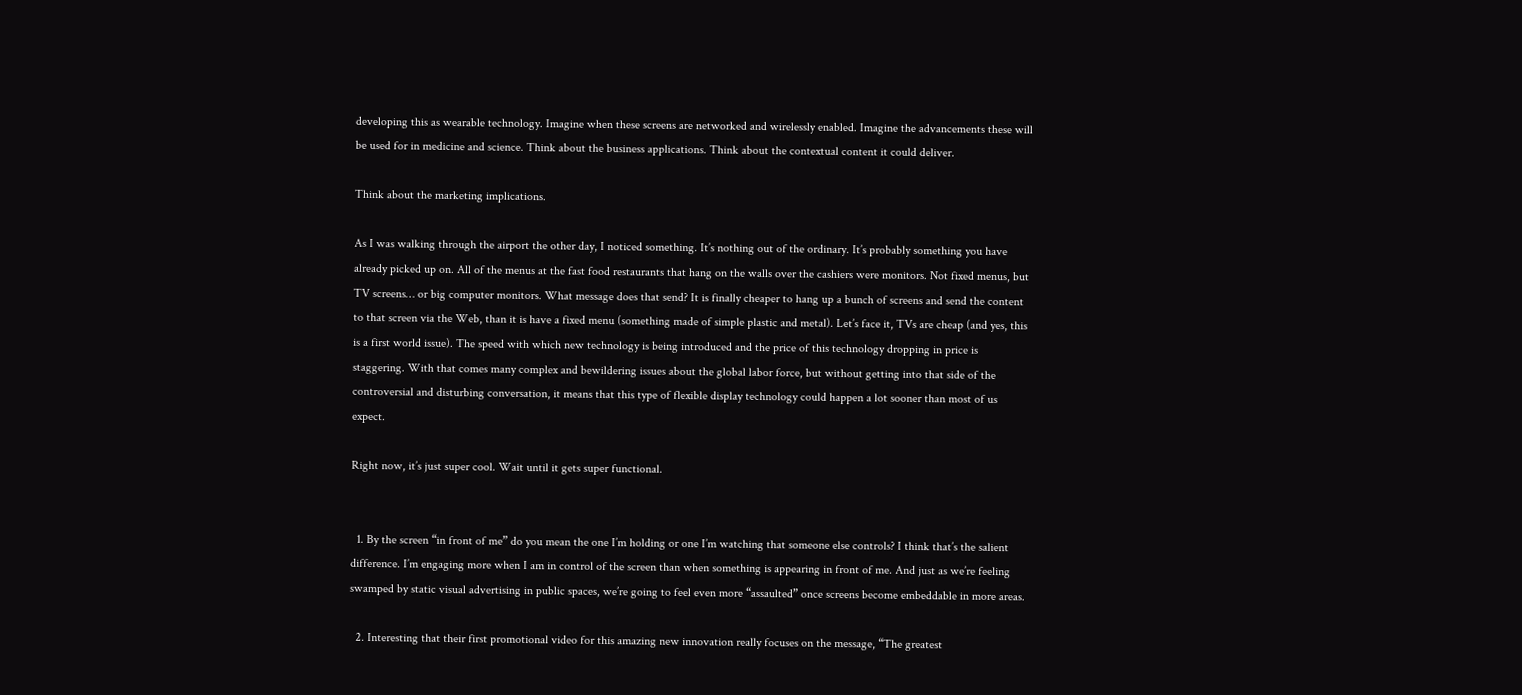developing this as wearable technology. Imagine when these screens are networked and wirelessly enabled. Imagine the advancements these will be used for in medicine and science. Think about the business applications. Think about the contextual content it could deliver.

Think about the marketing implications.

As I was walking through the airport the other day, I noticed something. It’s nothing out of the ordinary. It’s probably something you have already picked up on. All of the menus at the fast food restaurants that hang on the walls over the cashiers were monitors. Not fixed menus, but TV screens… or big computer monitors. What message does that send? It is finally cheaper to hang up a bunch of screens and send the content to that screen via the Web, than it is have a fixed menu (something made of simple plastic and metal). Let’s face it, TVs are cheap (and yes, this is a first world issue). The speed with which new technology is being introduced and the price of this technology dropping in price is staggering. With that comes many complex and bewildering issues about the global labor force, but without getting into that side of the controversial and disturbing conversation, it means that this type of flexible display technology could happen a lot sooner than most of us expect.

Right now, it’s just super cool. Wait until it gets super functional.


  1. By the screen “in front of me” do you mean the one I’m holding or one I’m watching that someone else controls? I think that’s the salient difference. I’m engaging more when I am in control of the screen than when something is appearing in front of me. And just as we’re feeling swamped by static visual advertising in public spaces, we’re going to feel even more “assaulted” once screens become embeddable in more areas.

  2. Interesting that their first promotional video for this amazing new innovation really focuses on the message, “The greatest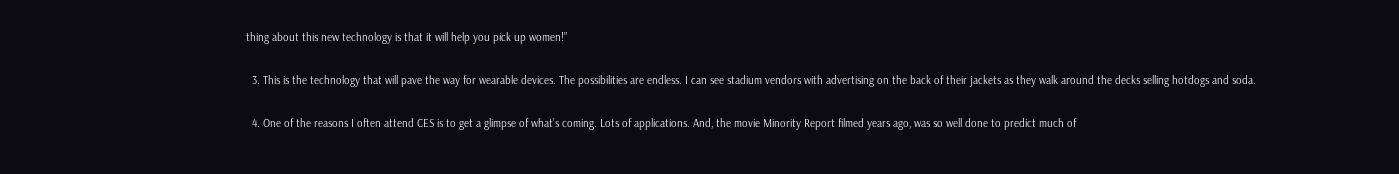thing about this new technology is that it will help you pick up women!”

  3. This is the technology that will pave the way for wearable devices. The possibilities are endless. I can see stadium vendors with advertising on the back of their jackets as they walk around the decks selling hotdogs and soda.

  4. One of the reasons I often attend CES is to get a glimpse of what’s coming. Lots of applications. And, the movie Minority Report filmed years ago, was so well done to predict much of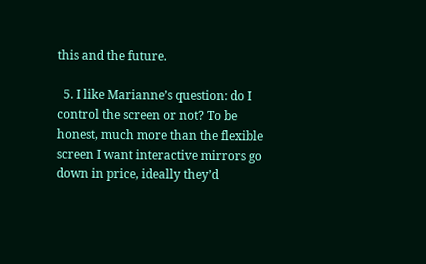this and the future.

  5. I like Marianne’s question: do I control the screen or not? To be honest, much more than the flexible screen I want interactive mirrors go down in price, ideally they’d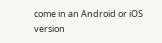come in an Android or iOS version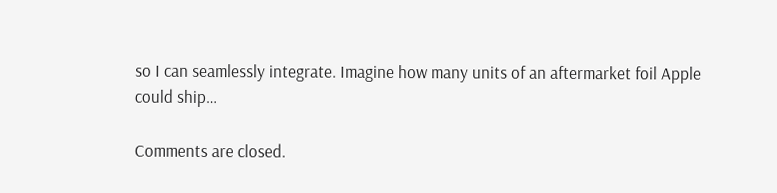so I can seamlessly integrate. Imagine how many units of an aftermarket foil Apple could ship…

Comments are closed.